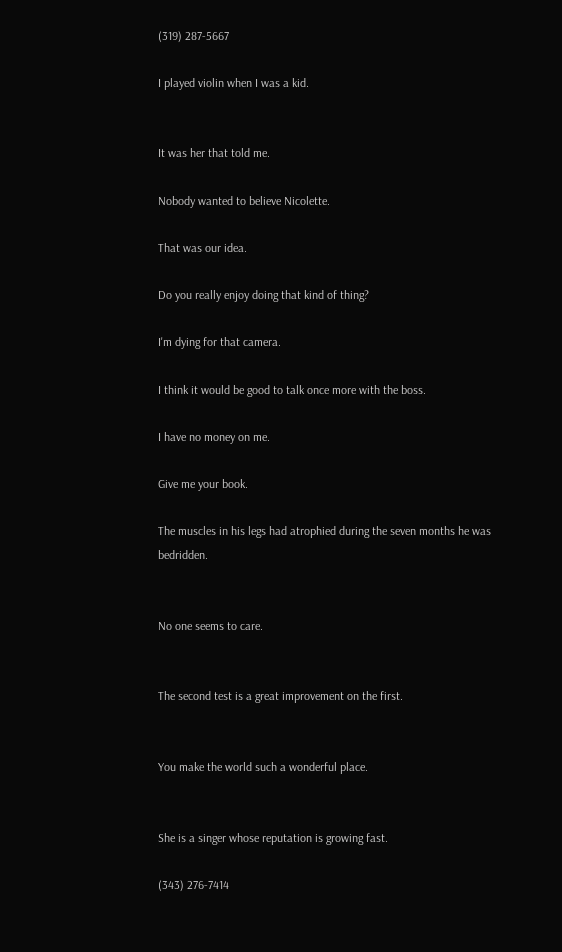(319) 287-5667

I played violin when I was a kid.


It was her that told me.

Nobody wanted to believe Nicolette.

That was our idea.

Do you really enjoy doing that kind of thing?

I'm dying for that camera.

I think it would be good to talk once more with the boss.

I have no money on me.

Give me your book.

The muscles in his legs had atrophied during the seven months he was bedridden.


No one seems to care.


The second test is a great improvement on the first.


You make the world such a wonderful place.


She is a singer whose reputation is growing fast.

(343) 276-7414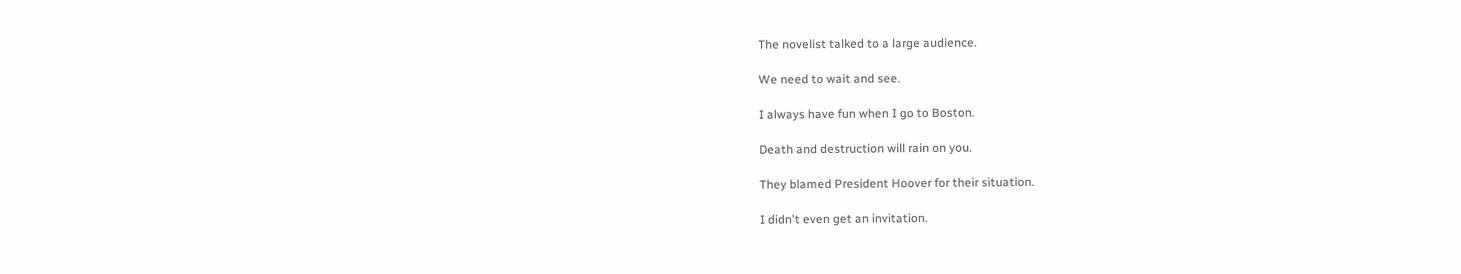The novelist talked to a large audience.

We need to wait and see.

I always have fun when I go to Boston.

Death and destruction will rain on you.

They blamed President Hoover for their situation.

I didn't even get an invitation.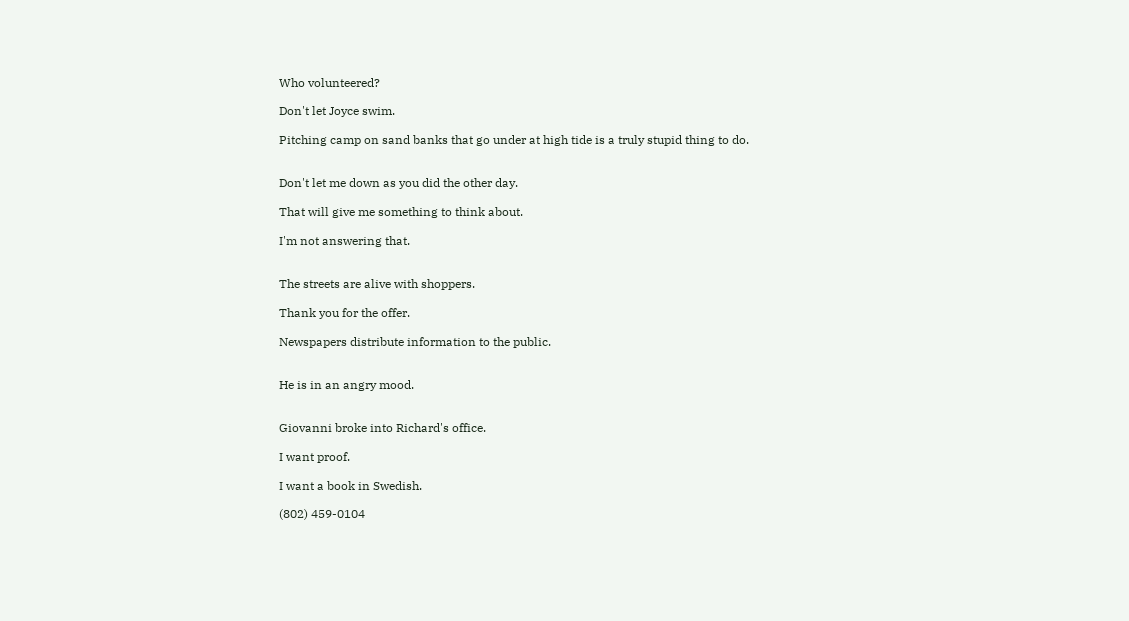Who volunteered?

Don't let Joyce swim.

Pitching camp on sand banks that go under at high tide is a truly stupid thing to do.


Don't let me down as you did the other day.

That will give me something to think about.

I'm not answering that.


The streets are alive with shoppers.

Thank you for the offer.

Newspapers distribute information to the public.


He is in an angry mood.


Giovanni broke into Richard's office.

I want proof.

I want a book in Swedish.

(802) 459-0104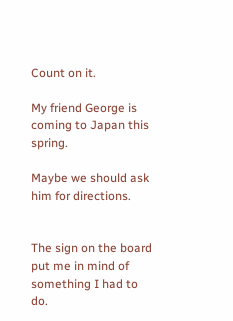Count on it.

My friend George is coming to Japan this spring.

Maybe we should ask him for directions.


The sign on the board put me in mind of something I had to do.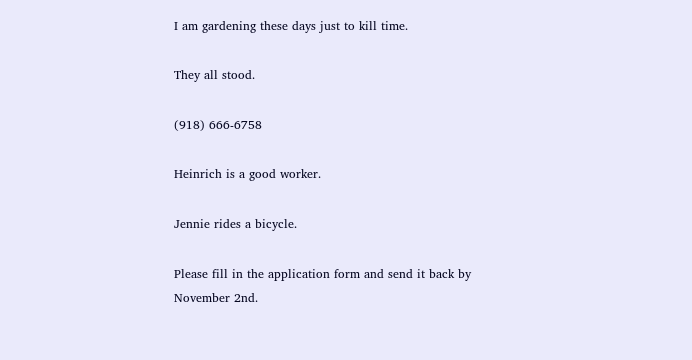I am gardening these days just to kill time.

They all stood.

(918) 666-6758

Heinrich is a good worker.

Jennie rides a bicycle.

Please fill in the application form and send it back by November 2nd.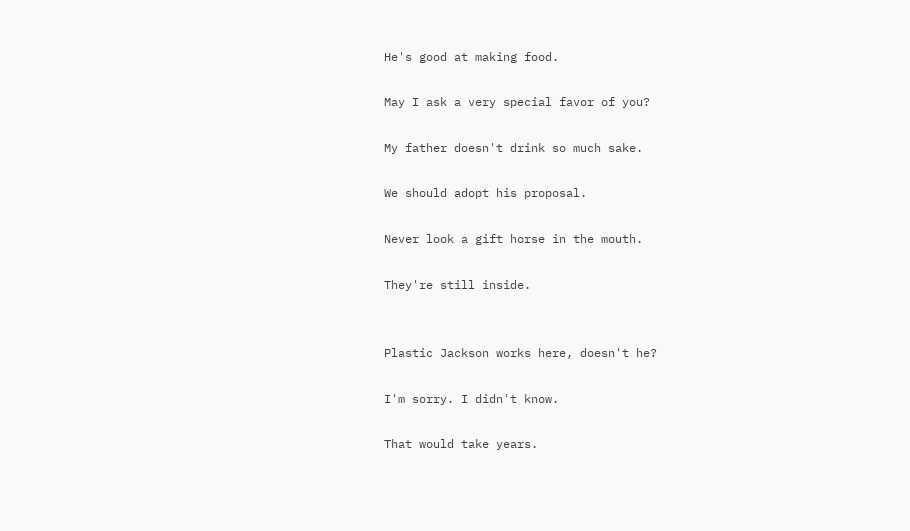He's good at making food.

May I ask a very special favor of you?

My father doesn't drink so much sake.

We should adopt his proposal.

Never look a gift horse in the mouth.

They're still inside.


Plastic Jackson works here, doesn't he?

I'm sorry. I didn't know.

That would take years.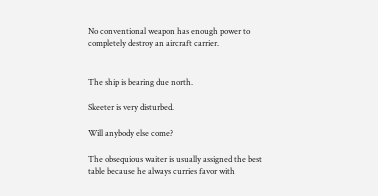No conventional weapon has enough power to completely destroy an aircraft carrier.


The ship is bearing due north.

Skeeter is very disturbed.

Will anybody else come?

The obsequious waiter is usually assigned the best table because he always curries favor with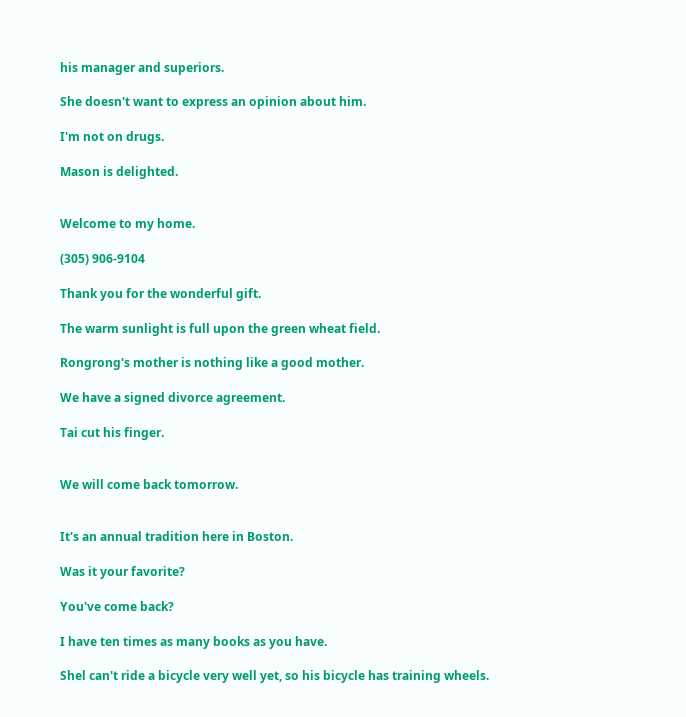his manager and superiors.

She doesn't want to express an opinion about him.

I'm not on drugs.

Mason is delighted.


Welcome to my home.

(305) 906-9104

Thank you for the wonderful gift.

The warm sunlight is full upon the green wheat field.

Rongrong's mother is nothing like a good mother.

We have a signed divorce agreement.

Tai cut his finger.


We will come back tomorrow.


It's an annual tradition here in Boston.

Was it your favorite?

You've come back?

I have ten times as many books as you have.

Shel can't ride a bicycle very well yet, so his bicycle has training wheels.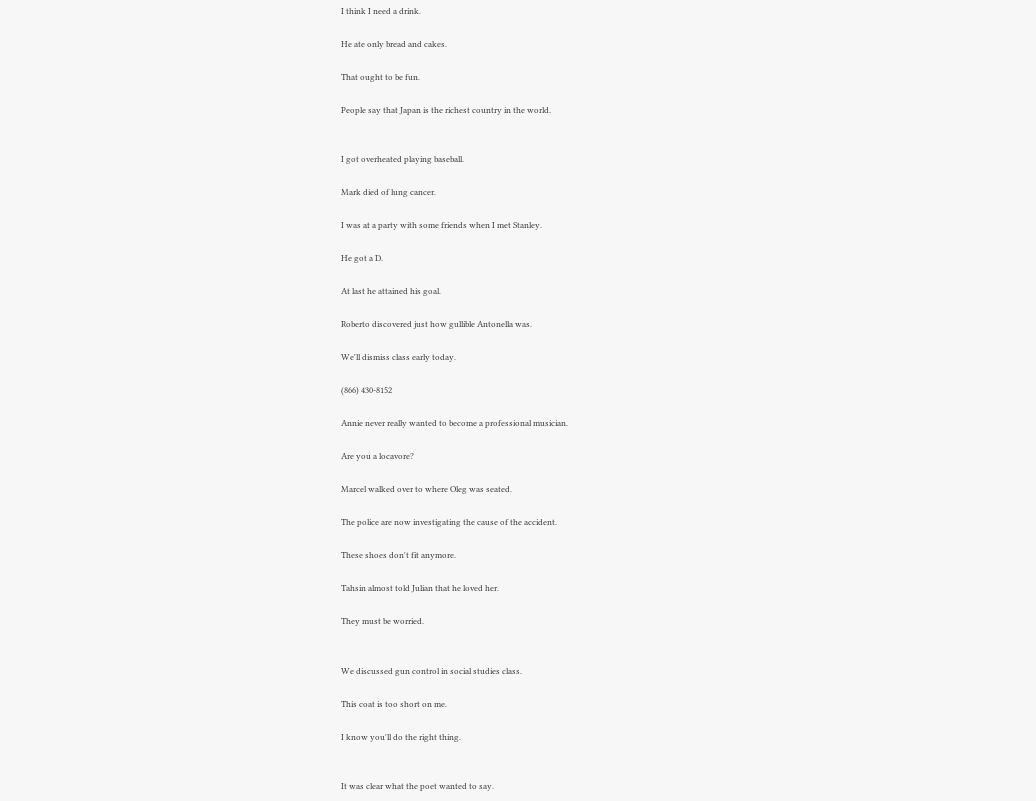I think I need a drink.

He ate only bread and cakes.

That ought to be fun.

People say that Japan is the richest country in the world.


I got overheated playing baseball.

Mark died of lung cancer.

I was at a party with some friends when I met Stanley.

He got a D.

At last he attained his goal.

Roberto discovered just how gullible Antonella was.

We'll dismiss class early today.

(866) 430-8152

Annie never really wanted to become a professional musician.

Are you a locavore?

Marcel walked over to where Oleg was seated.

The police are now investigating the cause of the accident.

These shoes don't fit anymore.

Tahsin almost told Julian that he loved her.

They must be worried.


We discussed gun control in social studies class.

This coat is too short on me.

I know you'll do the right thing.


It was clear what the poet wanted to say.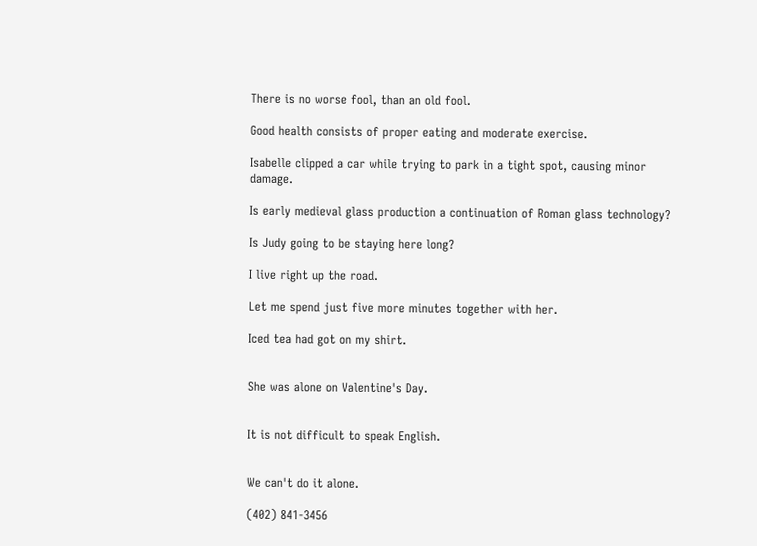There is no worse fool, than an old fool.

Good health consists of proper eating and moderate exercise.

Isabelle clipped a car while trying to park in a tight spot, causing minor damage.

Is early medieval glass production a continuation of Roman glass technology?

Is Judy going to be staying here long?

I live right up the road.

Let me spend just five more minutes together with her.

Iced tea had got on my shirt.


She was alone on Valentine's Day.


It is not difficult to speak English.


We can't do it alone.

(402) 841-3456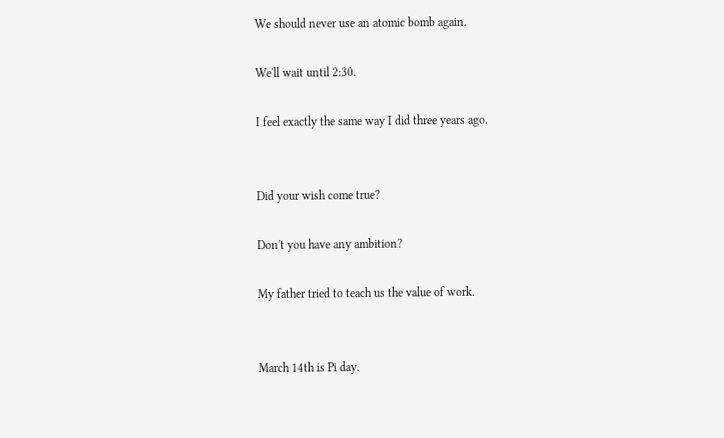We should never use an atomic bomb again.

We'll wait until 2:30.

I feel exactly the same way I did three years ago.


Did your wish come true?

Don't you have any ambition?

My father tried to teach us the value of work.


March 14th is Pi day.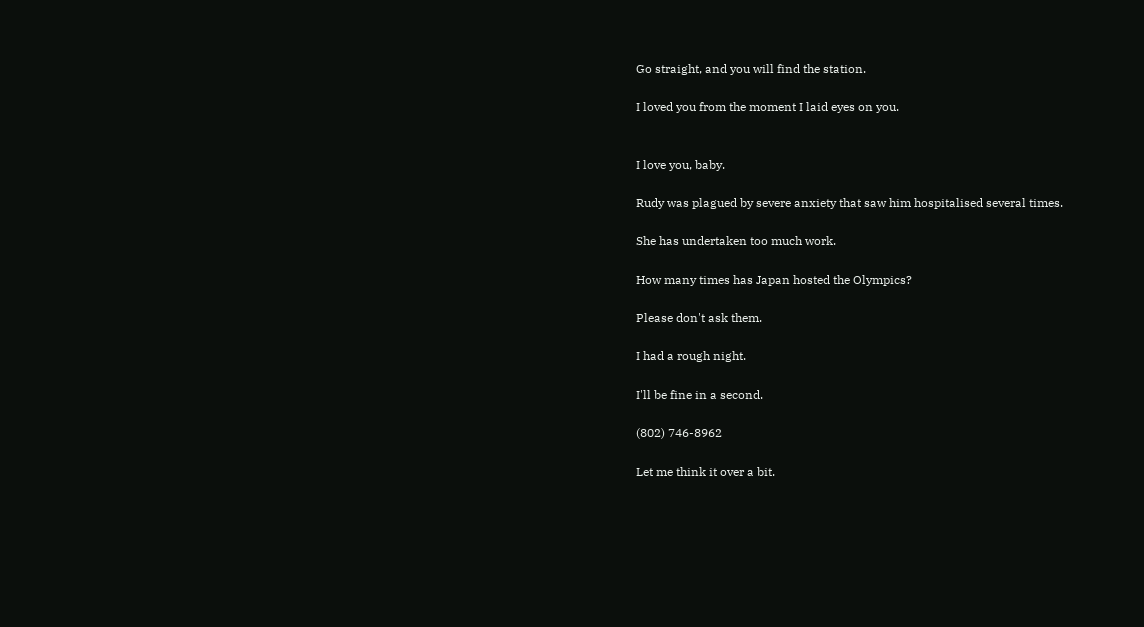Go straight, and you will find the station.

I loved you from the moment I laid eyes on you.


I love you, baby.

Rudy was plagued by severe anxiety that saw him hospitalised several times.

She has undertaken too much work.

How many times has Japan hosted the Olympics?

Please don't ask them.

I had a rough night.

I'll be fine in a second.

(802) 746-8962

Let me think it over a bit.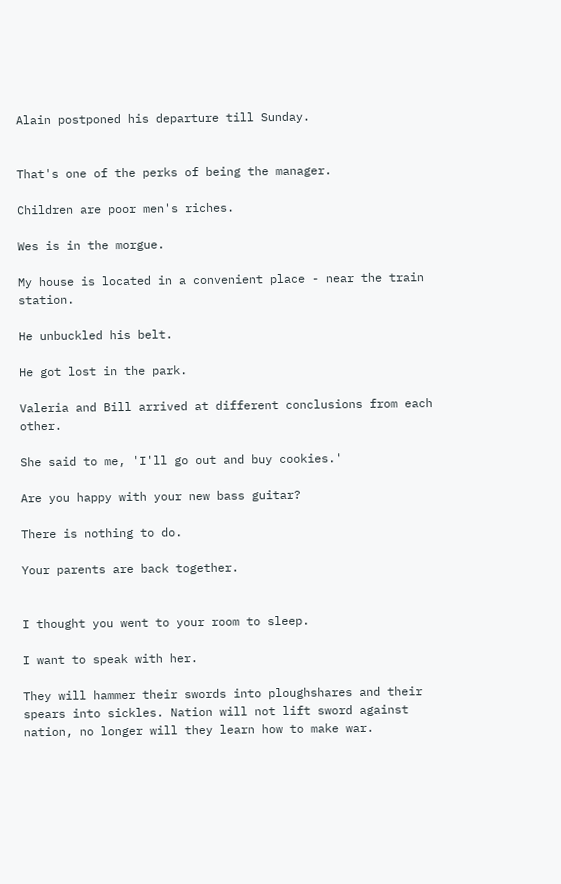Alain postponed his departure till Sunday.


That's one of the perks of being the manager.

Children are poor men's riches.

Wes is in the morgue.

My house is located in a convenient place - near the train station.

He unbuckled his belt.

He got lost in the park.

Valeria and Bill arrived at different conclusions from each other.

She said to me, 'I'll go out and buy cookies.'

Are you happy with your new bass guitar?

There is nothing to do.

Your parents are back together.


I thought you went to your room to sleep.

I want to speak with her.

They will hammer their swords into ploughshares and their spears into sickles. Nation will not lift sword against nation, no longer will they learn how to make war.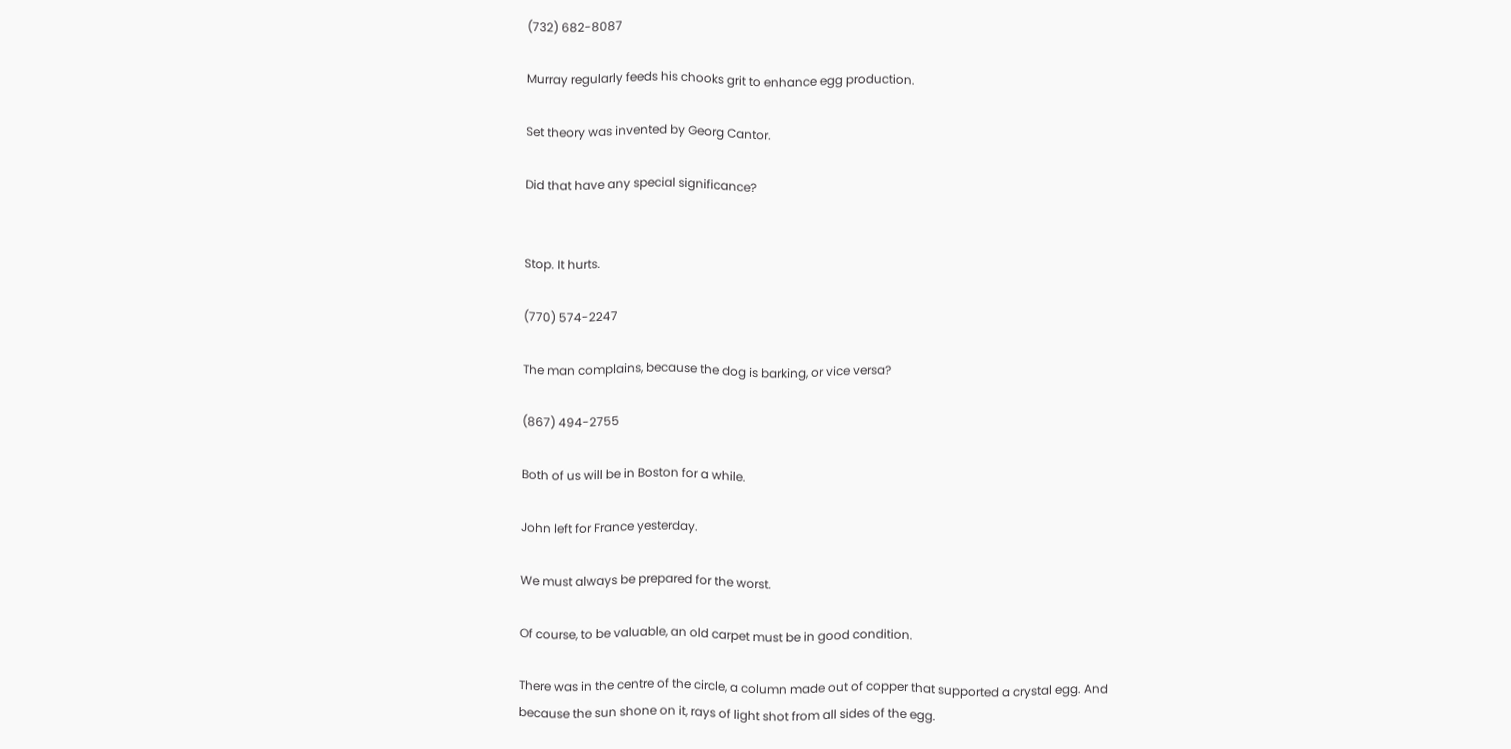(732) 682-8087

Murray regularly feeds his chooks grit to enhance egg production.

Set theory was invented by Georg Cantor.

Did that have any special significance?


Stop. It hurts.

(770) 574-2247

The man complains, because the dog is barking, or vice versa?

(867) 494-2755

Both of us will be in Boston for a while.

John left for France yesterday.

We must always be prepared for the worst.

Of course, to be valuable, an old carpet must be in good condition.

There was in the centre of the circle, a column made out of copper that supported a crystal egg. And because the sun shone on it, rays of light shot from all sides of the egg.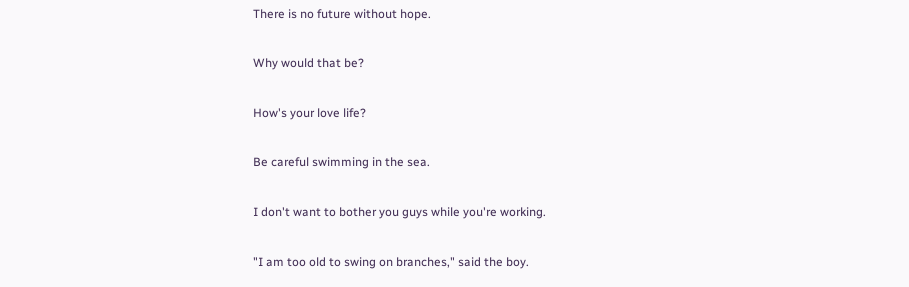There is no future without hope.

Why would that be?

How's your love life?

Be careful swimming in the sea.

I don't want to bother you guys while you're working.

"I am too old to swing on branches," said the boy.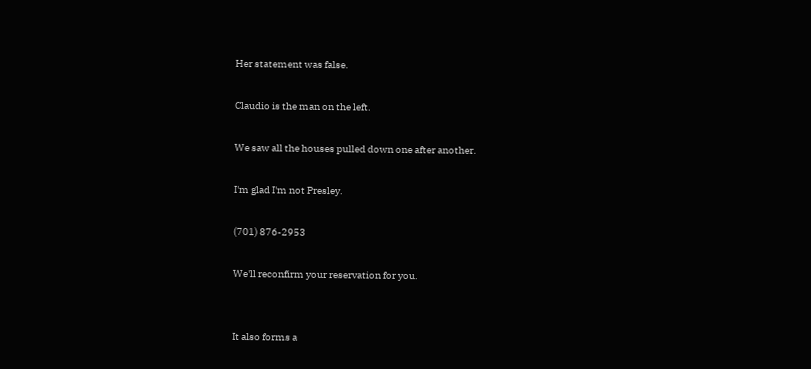Her statement was false.

Claudio is the man on the left.

We saw all the houses pulled down one after another.

I'm glad I'm not Presley.

(701) 876-2953

We'll reconfirm your reservation for you.


It also forms a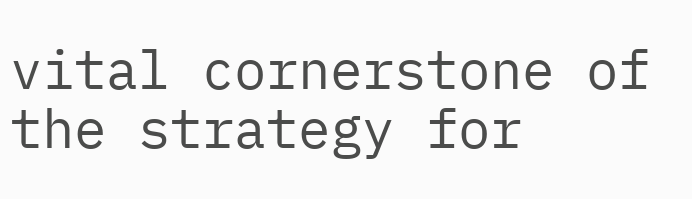vital cornerstone of the strategy for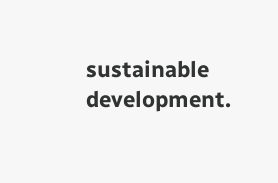sustainable development.